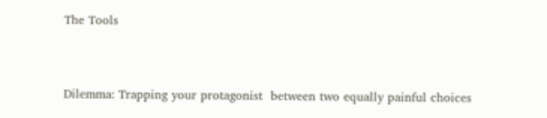The Tools


Dilemma: Trapping your protagonist  between two equally painful choices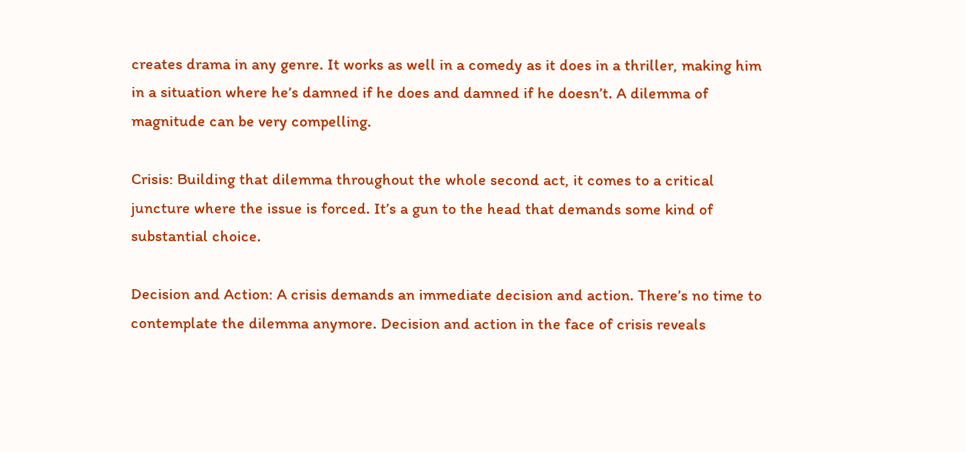creates drama in any genre. It works as well in a comedy as it does in a thriller, making him in a situation where he’s damned if he does and damned if he doesn’t. A dilemma of magnitude can be very compelling.

Crisis: Building that dilemma throughout the whole second act, it comes to a critical juncture where the issue is forced. It’s a gun to the head that demands some kind of substantial choice.

Decision and Action: A crisis demands an immediate decision and action. There’s no time to contemplate the dilemma anymore. Decision and action in the face of crisis reveals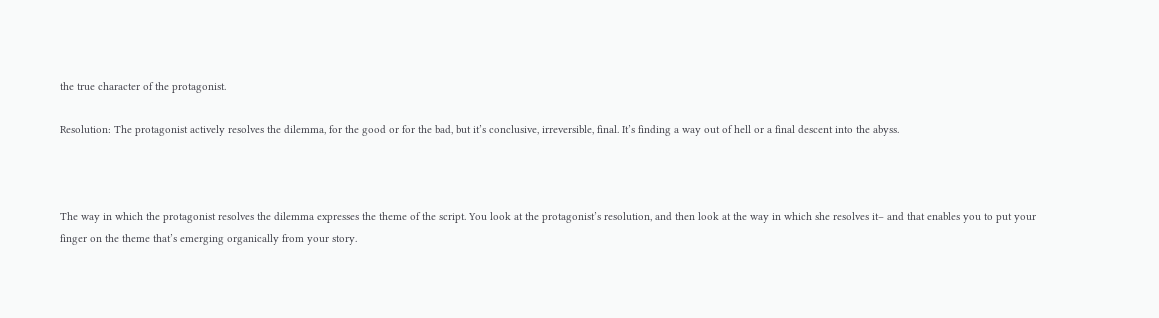the true character of the protagonist.

Resolution: The protagonist actively resolves the dilemma, for the good or for the bad, but it’s conclusive, irreversible, final. It’s finding a way out of hell or a final descent into the abyss.



The way in which the protagonist resolves the dilemma expresses the theme of the script. You look at the protagonist’s resolution, and then look at the way in which she resolves it– and that enables you to put your finger on the theme that’s emerging organically from your story.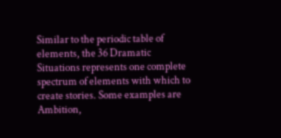Similar to the periodic table of elements, the 36 Dramatic Situations represents one complete spectrum of elements with which to create stories. Some examples are Ambition,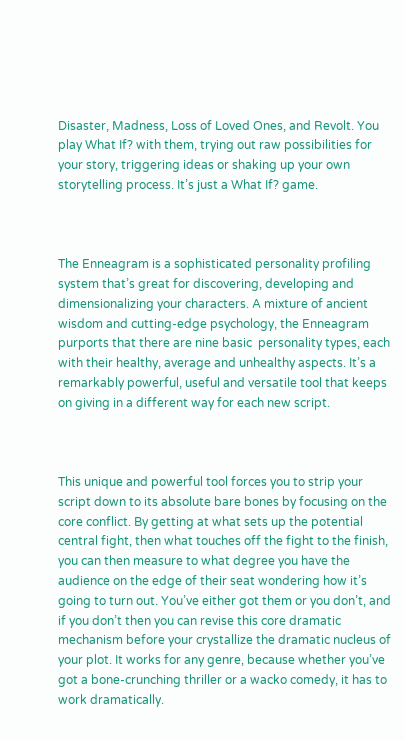Disaster, Madness, Loss of Loved Ones, and Revolt. You play What If? with them, trying out raw possibilities for your story, triggering ideas or shaking up your own storytelling process. It’s just a What If? game.



The Enneagram is a sophisticated personality profiling system that’s great for discovering, developing and dimensionalizing your characters. A mixture of ancient wisdom and cutting-edge psychology, the Enneagram purports that there are nine basic  personality types, each with their healthy, average and unhealthy aspects. It’s a remarkably powerful, useful and versatile tool that keeps on giving in a different way for each new script.



This unique and powerful tool forces you to strip your script down to its absolute bare bones by focusing on the core conflict. By getting at what sets up the potential central fight, then what touches off the fight to the finish, you can then measure to what degree you have the audience on the edge of their seat wondering how it’s going to turn out. You’ve either got them or you don’t, and if you don’t then you can revise this core dramatic mechanism before your crystallize the dramatic nucleus of your plot. It works for any genre, because whether you’ve got a bone-crunching thriller or a wacko comedy, it has to work dramatically.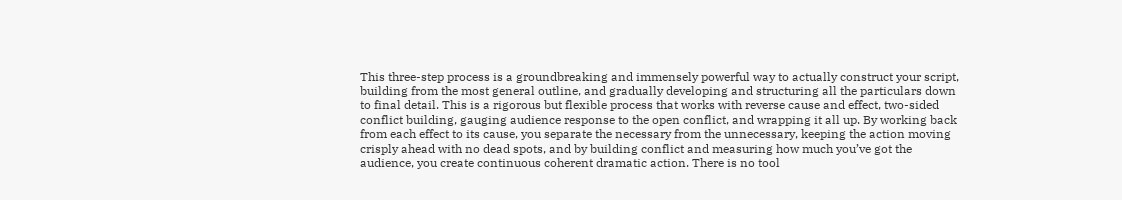This three-step process is a groundbreaking and immensely powerful way to actually construct your script, building from the most general outline, and gradually developing and structuring all the particulars down to final detail. This is a rigorous but flexible process that works with reverse cause and effect, two-sided conflict building, gauging audience response to the open conflict, and wrapping it all up. By working back from each effect to its cause, you separate the necessary from the unnecessary, keeping the action moving crisply ahead with no dead spots, and by building conflict and measuring how much you’ve got the audience, you create continuous coherent dramatic action. There is no tool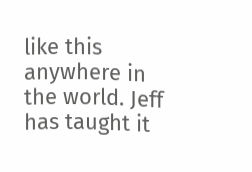like this anywhere in the world. Jeff has taught it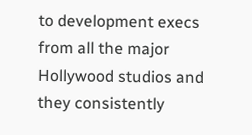to development execs from all the major Hollywood studios and they consistently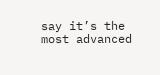say it’s the most advanced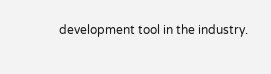development tool in the industry.